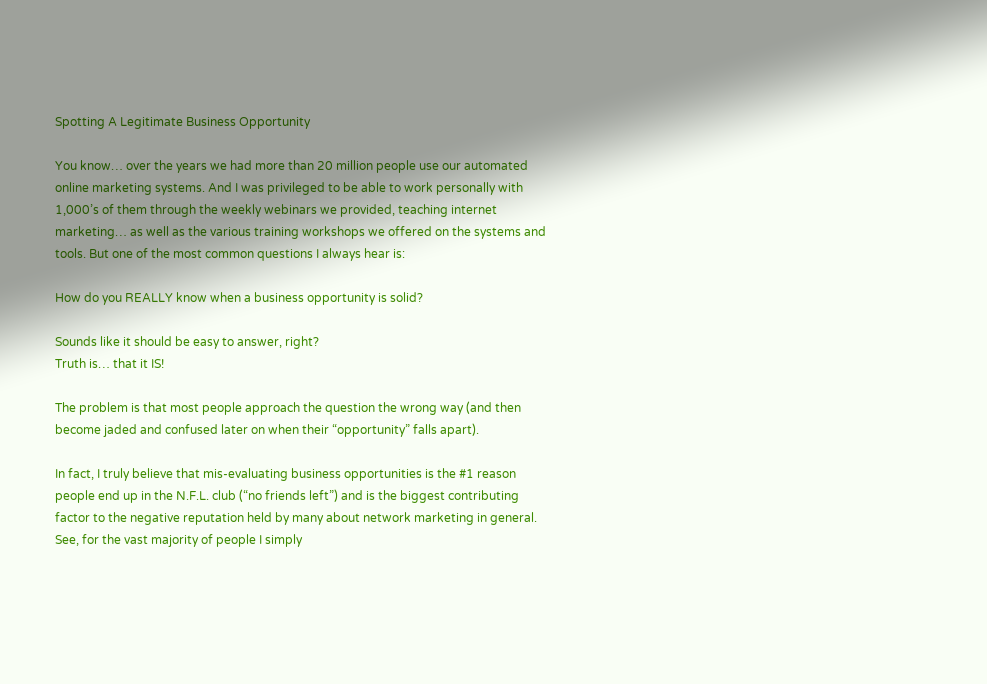Spotting A Legitimate Business Opportunity

You know… over the years we had more than 20 million people use our automated online marketing systems. And I was privileged to be able to work personally with 1,000’s of them through the weekly webinars we provided, teaching internet marketing… as well as the various training workshops we offered on the systems and tools. But one of the most common questions I always hear is:

How do you REALLY know when a business opportunity is solid?

Sounds like it should be easy to answer, right?
Truth is… that it IS!

The problem is that most people approach the question the wrong way (and then become jaded and confused later on when their “opportunity” falls apart).

In fact, I truly believe that mis-evaluating business opportunities is the #1 reason people end up in the N.F.L. club (“no friends left”) and is the biggest contributing factor to the negative reputation held by many about network marketing in general. See, for the vast majority of people I simply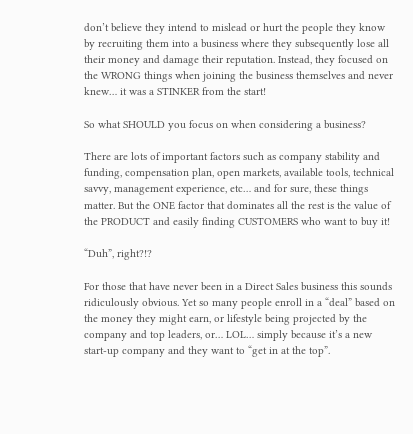don’t believe they intend to mislead or hurt the people they know by recruiting them into a business where they subsequently lose all their money and damage their reputation. Instead, they focused on the WRONG things when joining the business themselves and never knew… it was a STINKER from the start!

So what SHOULD you focus on when considering a business?

There are lots of important factors such as company stability and funding, compensation plan, open markets, available tools, technical savvy, management experience, etc… and for sure, these things matter. But the ONE factor that dominates all the rest is the value of the PRODUCT and easily finding CUSTOMERS who want to buy it!

“Duh”, right?!?

For those that have never been in a Direct Sales business this sounds ridiculously obvious. Yet so many people enroll in a “deal” based on the money they might earn, or lifestyle being projected by the company and top leaders, or… LOL… simply because it’s a new start-up company and they want to “get in at the top”.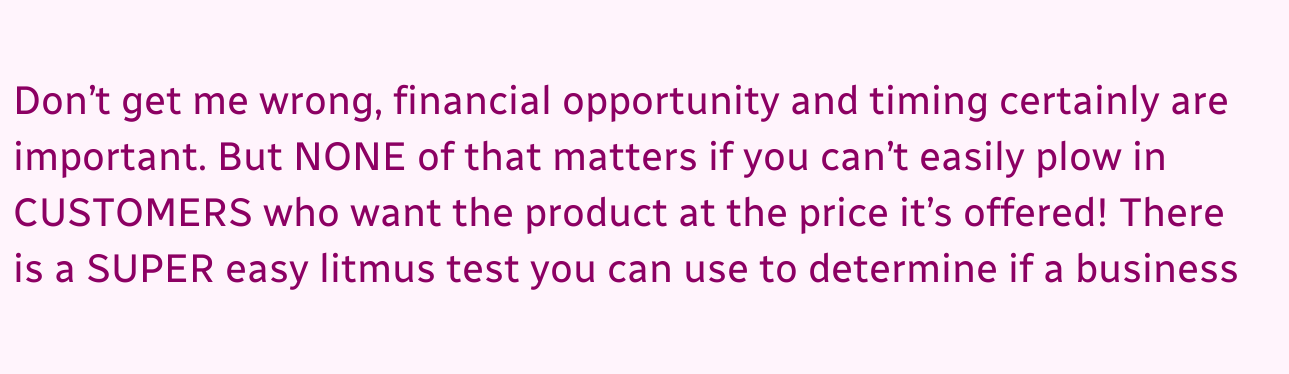Don’t get me wrong, financial opportunity and timing certainly are important. But NONE of that matters if you can’t easily plow in CUSTOMERS who want the product at the price it’s offered! There is a SUPER easy litmus test you can use to determine if a business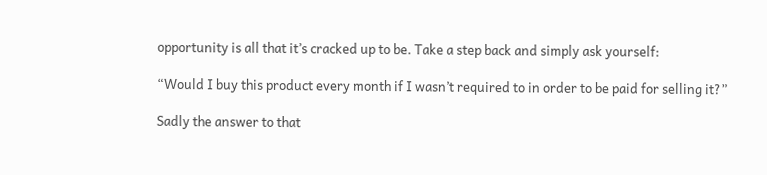opportunity is all that it’s cracked up to be. Take a step back and simply ask yourself:

“Would I buy this product every month if I wasn’t required to in order to be paid for selling it?”

Sadly the answer to that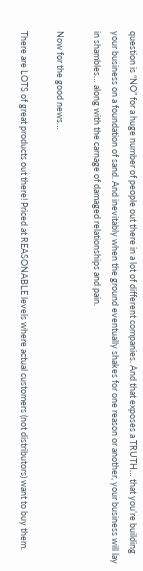question is “NO” for a huge number of people out there in a lot of different companies. And that exposes a TRUTH… that you’re building your business on a foundation of sand. And inevitably when the ground eventually shakes for one reason or another, your business will lay in shambles… along with the carnage of damaged relationships and pain.

Now for the good news…

There are LOTS of great products out there! Priced at REASONABLE levels where actual customers (not distributors) want to buy them.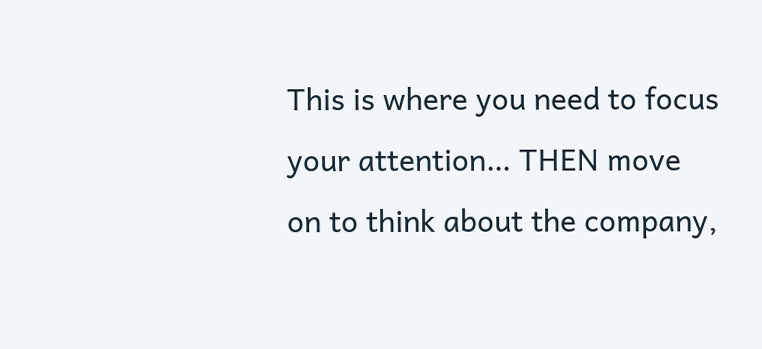This is where you need to focus your attention… THEN move on to think about the company,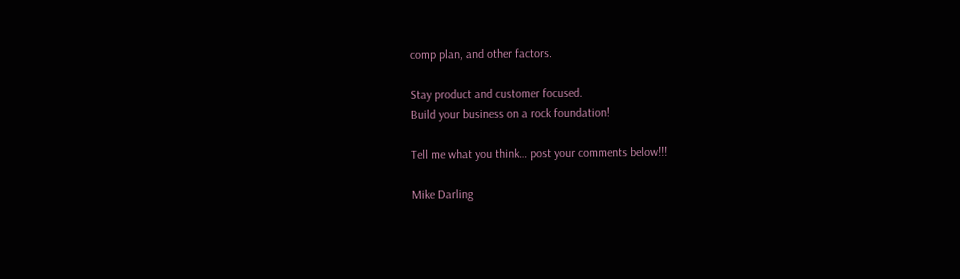comp plan, and other factors.

Stay product and customer focused.
Build your business on a rock foundation!

Tell me what you think… post your comments below!!!

Mike Darling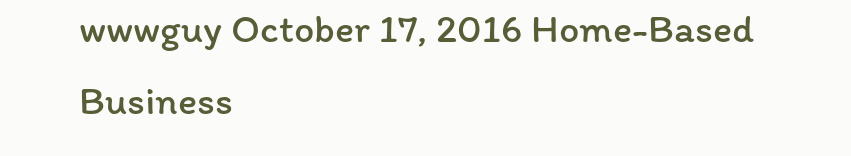wwwguy October 17, 2016 Home-Based Business